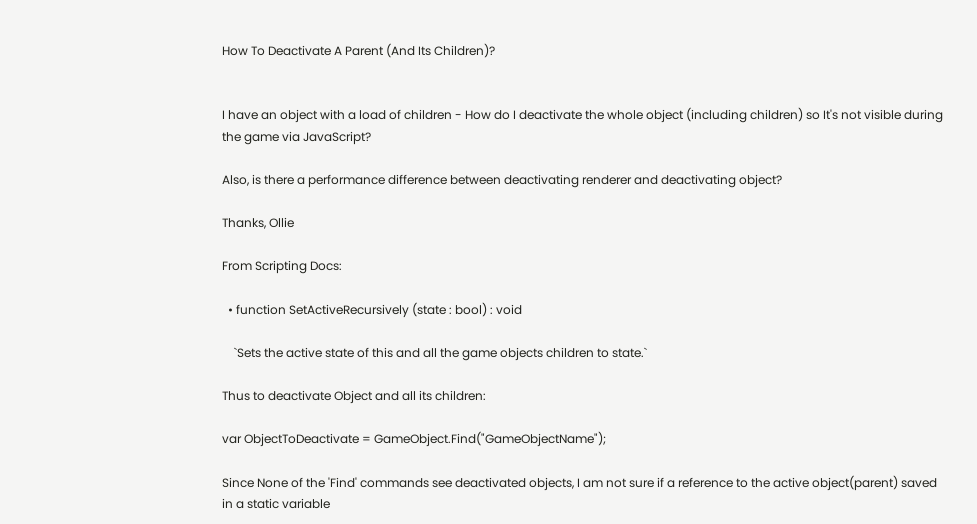How To Deactivate A Parent (And Its Children)?


I have an object with a load of children - How do I deactivate the whole object (including children) so It's not visible during the game via JavaScript?

Also, is there a performance difference between deactivating renderer and deactivating object?

Thanks, Ollie

From Scripting Docs:

  • function SetActiveRecursively (state : bool) : void

    `Sets the active state of this and all the game objects children to state.`

Thus to deactivate Object and all its children:

var ObjectToDeactivate = GameObject.Find("GameObjectName");

Since None of the 'Find' commands see deactivated objects, I am not sure if a reference to the active object(parent) saved in a static variable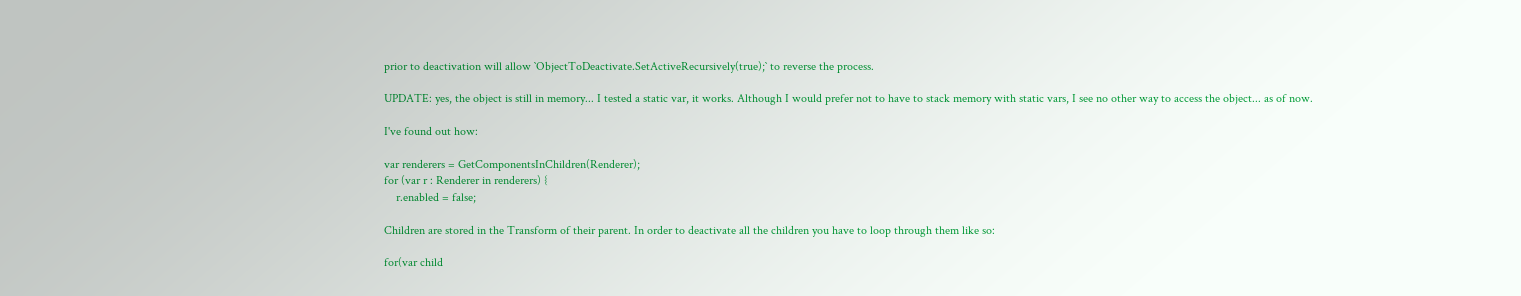prior to deactivation will allow `ObjectToDeactivate.SetActiveRecursively(true);` to reverse the process.

UPDATE: yes, the object is still in memory... I tested a static var, it works. Although I would prefer not to have to stack memory with static vars, I see no other way to access the object... as of now.

I've found out how:

var renderers = GetComponentsInChildren(Renderer);
for (var r : Renderer in renderers) {
    r.enabled = false;

Children are stored in the Transform of their parent. In order to deactivate all the children you have to loop through them like so:

for(var child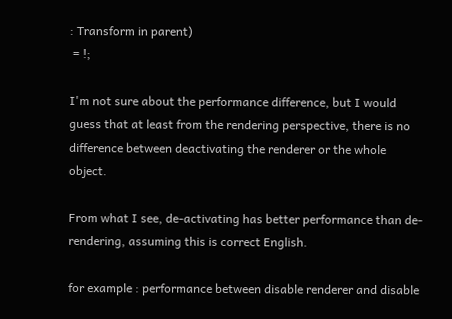: Transform in parent)
 = !;

I'm not sure about the performance difference, but I would guess that at least from the rendering perspective, there is no difference between deactivating the renderer or the whole object.

From what I see, de-activating has better performance than de-rendering, assuming this is correct English.

for example : performance between disable renderer and disable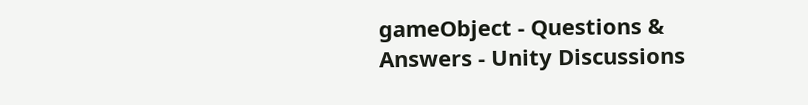gameObject - Questions & Answers - Unity Discussions